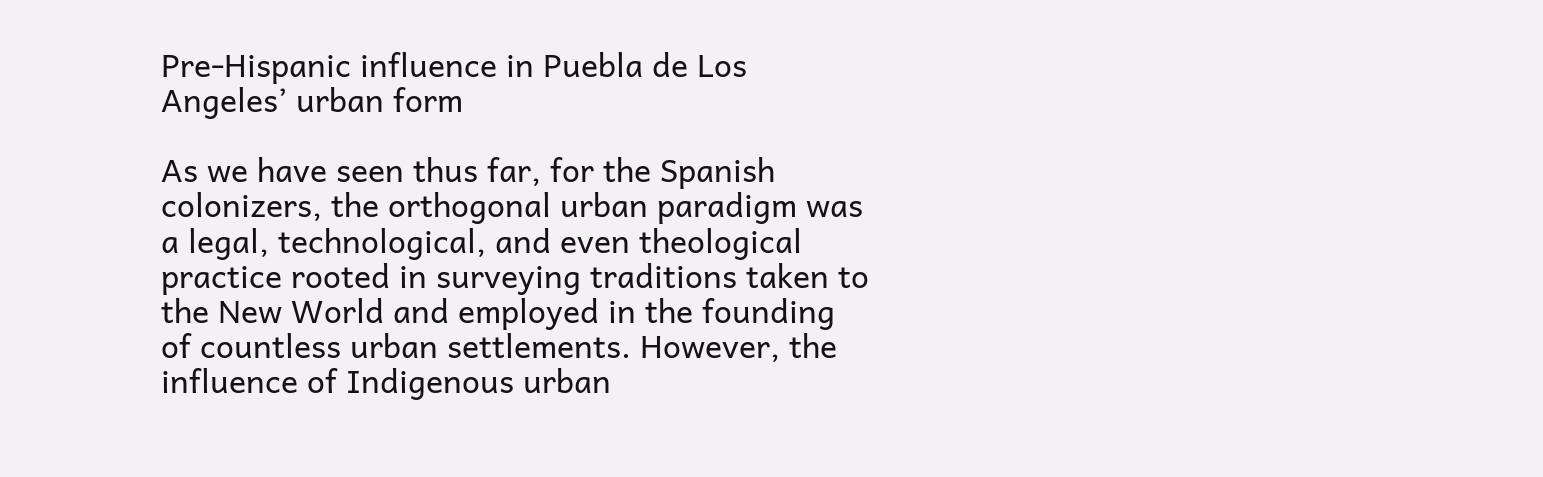Pre-Hispanic influence in Puebla de Los Angeles’ urban form

As we have seen thus far, for the Spanish colonizers, the orthogonal urban paradigm was a legal, technological, and even theological practice rooted in surveying traditions taken to the New World and employed in the founding of countless urban settlements. However, the influence of Indigenous urban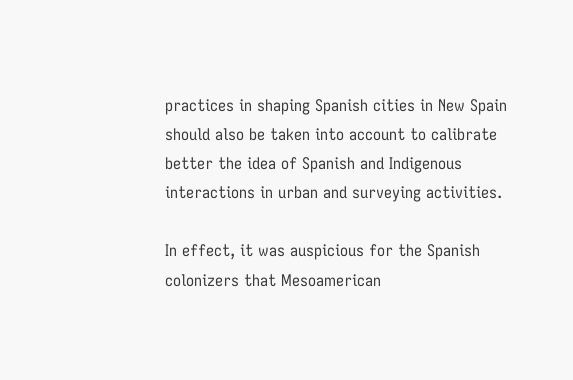practices in shaping Spanish cities in New Spain should also be taken into account to calibrate better the idea of Spanish and Indigenous interactions in urban and surveying activities.

In effect, it was auspicious for the Spanish colonizers that Mesoamerican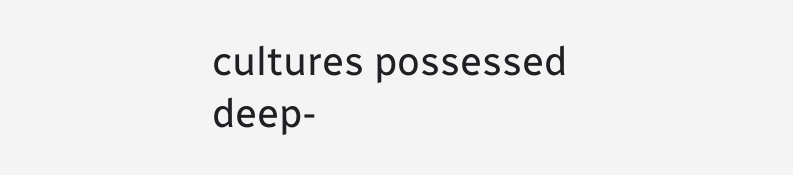cultures possessed deep-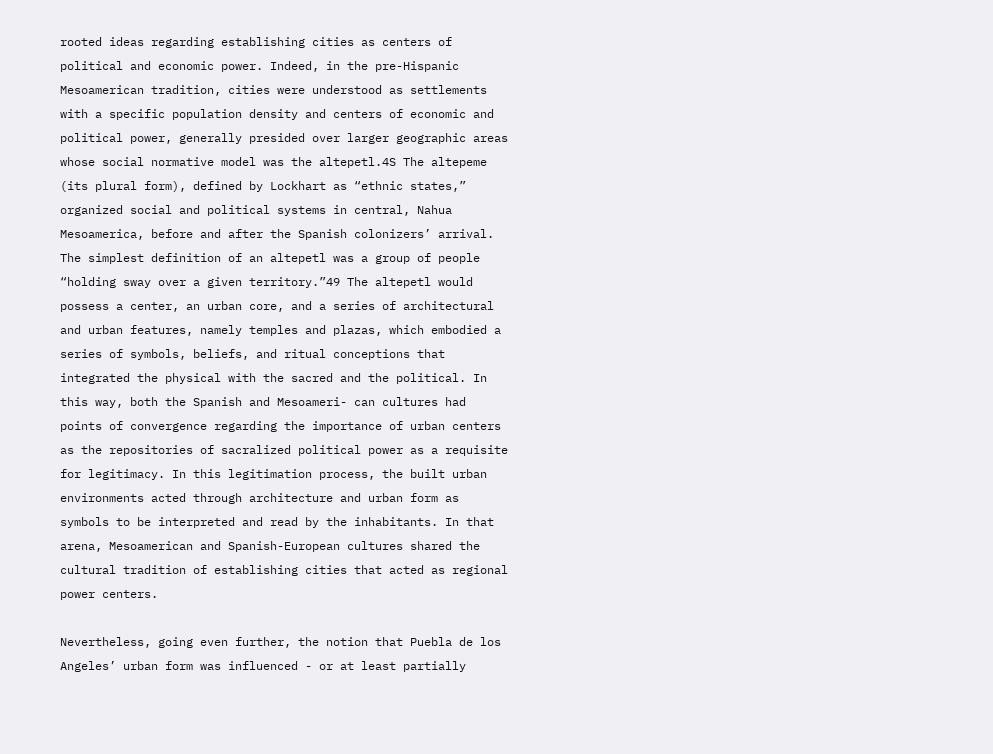rooted ideas regarding establishing cities as centers of political and economic power. Indeed, in the pre-Hispanic Mesoamerican tradition, cities were understood as settlements with a specific population density and centers of economic and political power, generally presided over larger geographic areas whose social normative model was the altepetl.4S The altepeme (its plural form), defined by Lockhart as “ethnic states,” organized social and political systems in central, Nahua Mesoamerica, before and after the Spanish colonizers’ arrival. The simplest definition of an altepetl was a group of people “holding sway over a given territory.”49 The altepetl would possess a center, an urban core, and a series of architectural and urban features, namely temples and plazas, which embodied a series of symbols, beliefs, and ritual conceptions that integrated the physical with the sacred and the political. In this way, both the Spanish and Mesoameri- can cultures had points of convergence regarding the importance of urban centers as the repositories of sacralized political power as a requisite for legitimacy. In this legitimation process, the built urban environments acted through architecture and urban form as symbols to be interpreted and read by the inhabitants. In that arena, Mesoamerican and Spanish-European cultures shared the cultural tradition of establishing cities that acted as regional power centers.

Nevertheless, going even further, the notion that Puebla de los Angeles’ urban form was influenced - or at least partially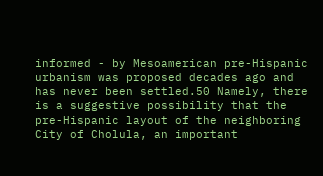informed - by Mesoamerican pre-Hispanic urbanism was proposed decades ago and has never been settled.50 Namely, there is a suggestive possibility that the pre-Hispanic layout of the neighboring City of Cholula, an important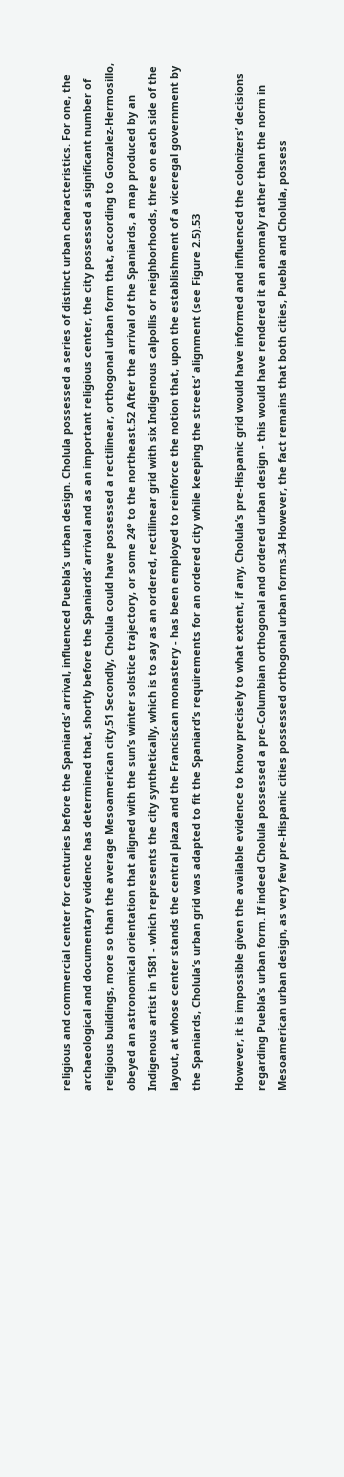religious and commercial center for centuries before the Spaniards’ arrival, influenced Puebla’s urban design. Cholula possessed a series of distinct urban characteristics. For one, the archaeological and documentary evidence has determined that, shortly before the Spaniards’ arrival and as an important religious center, the city possessed a significant number of religious buildings, more so than the average Mesoamerican city.51 Secondly, Cholula could have possessed a rectilinear, orthogonal urban form that, according to Gonzalez-Hermosillo, obeyed an astronomical orientation that aligned with the sun’s winter solstice trajectory, or some 24° to the northeast.52 After the arrival of the Spaniards, a map produced by an Indigenous artist in 1581 - which represents the city synthetically, which is to say as an ordered, rectilinear grid with six Indigenous calpollis or neighborhoods, three on each side of the layout, at whose center stands the central plaza and the Franciscan monastery - has been employed to reinforce the notion that, upon the establishment of a viceregal government by the Spaniards, Cholula’s urban grid was adapted to fit the Spaniard’s requirements for an ordered city while keeping the streets’ alignment (see Figure 2.5).53

However, it is impossible given the available evidence to know precisely to what extent, if any, Cholula’s pre-Hispanic grid would have informed and influenced the colonizers’ decisions regarding Puebla’s urban form. If indeed Cholula possessed a pre-Columbian orthogonal and ordered urban design - this would have rendered it an anomaly rather than the norm in Mesoamerican urban design, as very few pre-Hispanic cities possessed orthogonal urban forms.34 However, the fact remains that both cities, Puebla and Cholula, possess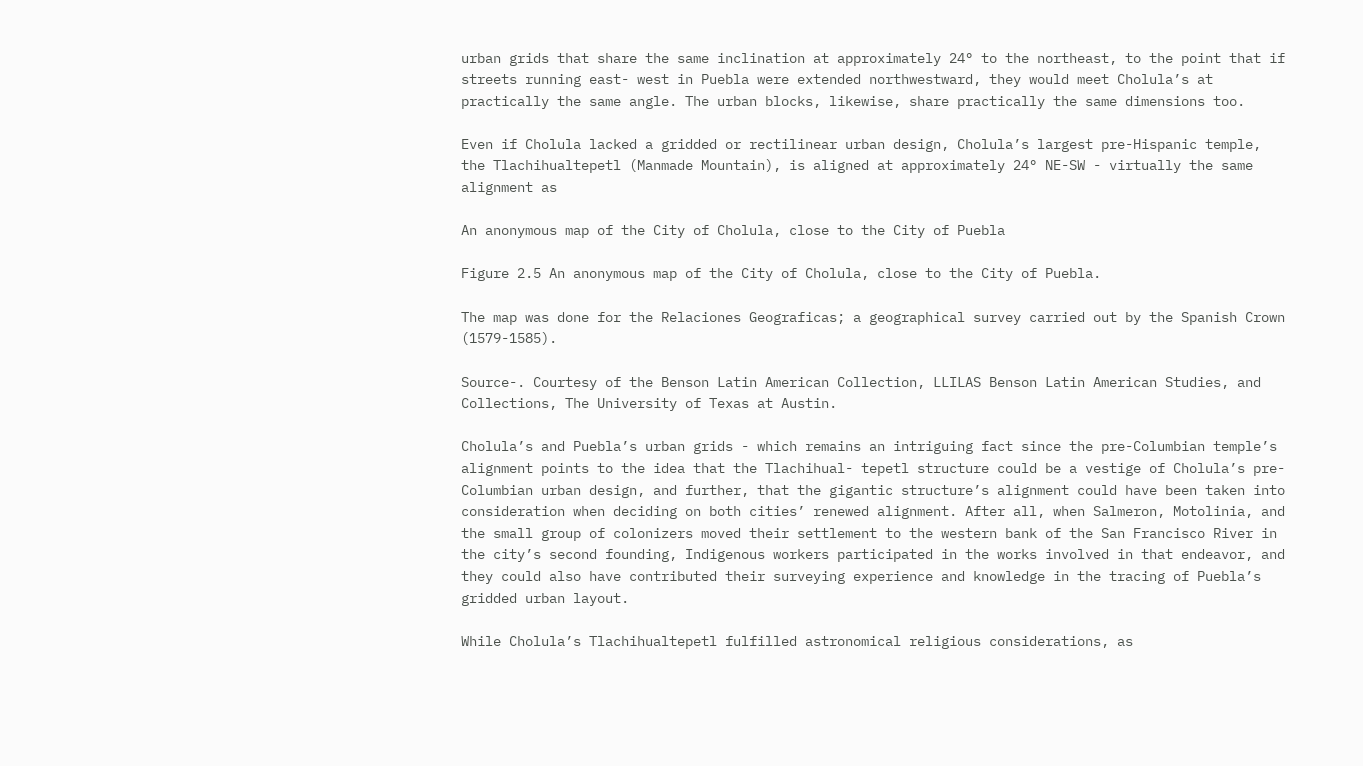urban grids that share the same inclination at approximately 24° to the northeast, to the point that if streets running east- west in Puebla were extended northwestward, they would meet Cholula’s at practically the same angle. The urban blocks, likewise, share practically the same dimensions too.

Even if Cholula lacked a gridded or rectilinear urban design, Cholula’s largest pre-Hispanic temple, the Tlachihualtepetl (Manmade Mountain), is aligned at approximately 24° NE-SW - virtually the same alignment as

An anonymous map of the City of Cholula, close to the City of Puebla

Figure 2.5 An anonymous map of the City of Cholula, close to the City of Puebla.

The map was done for the Relaciones Geograficas; a geographical survey carried out by the Spanish Crown (1579-1585).

Source-. Courtesy of the Benson Latin American Collection, LLILAS Benson Latin American Studies, and Collections, The University of Texas at Austin.

Cholula’s and Puebla’s urban grids - which remains an intriguing fact since the pre-Columbian temple’s alignment points to the idea that the Tlachihual- tepetl structure could be a vestige of Cholula’s pre-Columbian urban design, and further, that the gigantic structure’s alignment could have been taken into consideration when deciding on both cities’ renewed alignment. After all, when Salmeron, Motolinia, and the small group of colonizers moved their settlement to the western bank of the San Francisco River in the city’s second founding, Indigenous workers participated in the works involved in that endeavor, and they could also have contributed their surveying experience and knowledge in the tracing of Puebla’s gridded urban layout.

While Cholula’s Tlachihualtepetl fulfilled astronomical religious considerations, as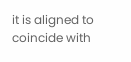it is aligned to coincide with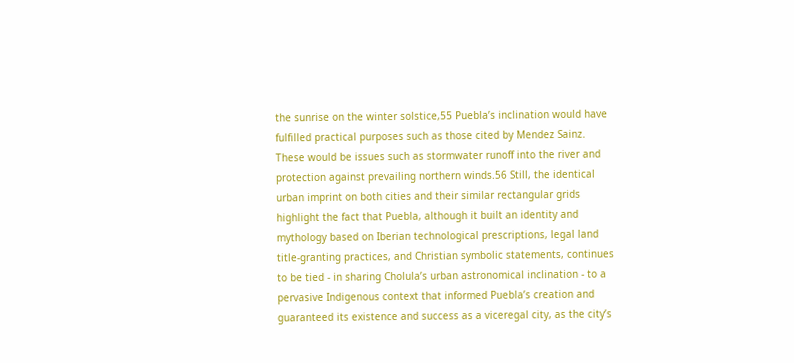the sunrise on the winter solstice,55 Puebla’s inclination would have fulfilled practical purposes such as those cited by Mendez Sainz. These would be issues such as stormwater runoff into the river and protection against prevailing northern winds.56 Still, the identical urban imprint on both cities and their similar rectangular grids highlight the fact that Puebla, although it built an identity and mythology based on Iberian technological prescriptions, legal land title-granting practices, and Christian symbolic statements, continues to be tied - in sharing Cholula’s urban astronomical inclination - to a pervasive Indigenous context that informed Puebla’s creation and guaranteed its existence and success as a viceregal city, as the city’s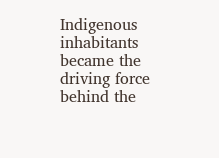Indigenous inhabitants became the driving force behind the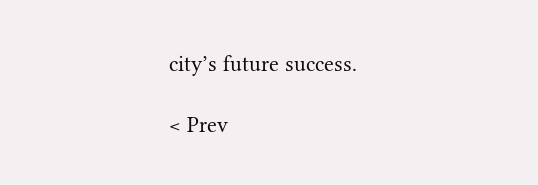city’s future success.

< Prev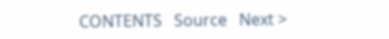CONTENTS   Source   Next >